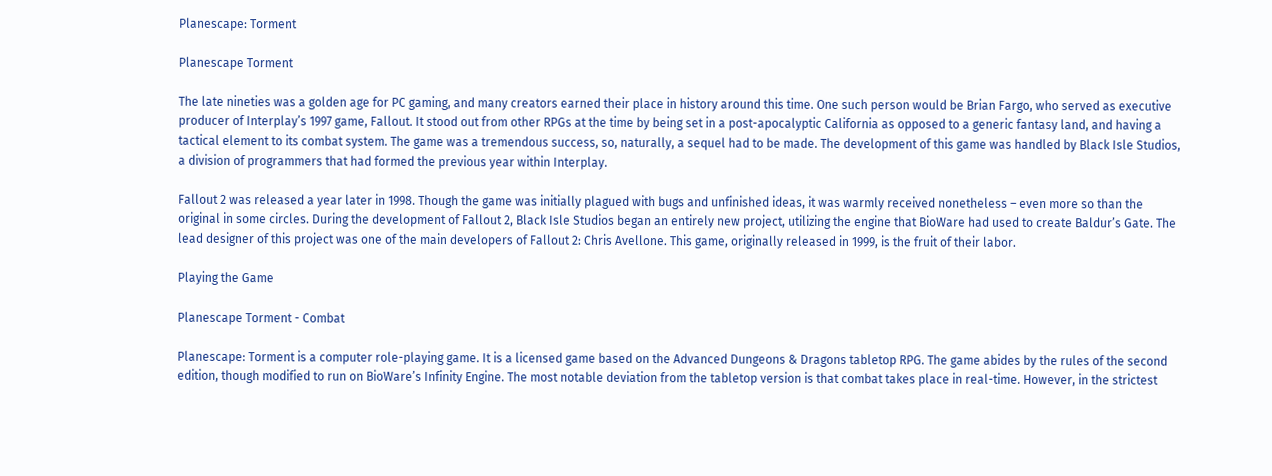Planescape: Torment

Planescape Torment

The late nineties was a golden age for PC gaming, and many creators earned their place in history around this time. One such person would be Brian Fargo, who served as executive producer of Interplay’s 1997 game, Fallout. It stood out from other RPGs at the time by being set in a post-apocalyptic California as opposed to a generic fantasy land, and having a tactical element to its combat system. The game was a tremendous success, so, naturally, a sequel had to be made. The development of this game was handled by Black Isle Studios, a division of programmers that had formed the previous year within Interplay.

Fallout 2 was released a year later in 1998. Though the game was initially plagued with bugs and unfinished ideas, it was warmly received nonetheless – even more so than the original in some circles. During the development of Fallout 2, Black Isle Studios began an entirely new project, utilizing the engine that BioWare had used to create Baldur’s Gate. The lead designer of this project was one of the main developers of Fallout 2: Chris Avellone. This game, originally released in 1999, is the fruit of their labor.

Playing the Game

Planescape Torment - Combat

Planescape: Torment is a computer role-playing game. It is a licensed game based on the Advanced Dungeons & Dragons tabletop RPG. The game abides by the rules of the second edition, though modified to run on BioWare’s Infinity Engine. The most notable deviation from the tabletop version is that combat takes place in real-time. However, in the strictest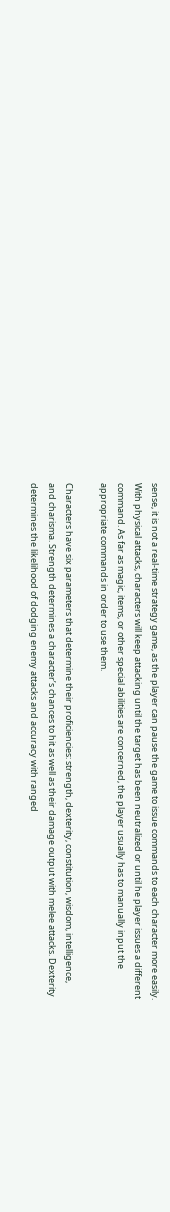sense, it is not a real-time strategy game, as the player can pause the game to issue commands to each character more easily. With physical attacks, characters will keep attacking until the target has been neutralized or until he player issues a different command. As far as magic, items, or other special abilities are concerned, the player usually has to manually input the appropriate commands in order to use them.

Characters have six parameters that determine their proficiencies: strength, dexterity, constitution, wisdom, intelligence, and charisma. Strength determines a character’s chances to hit as well as their damage output with melee attacks. Dexterity determines the likelihood of dodging enemy attacks and accuracy with ranged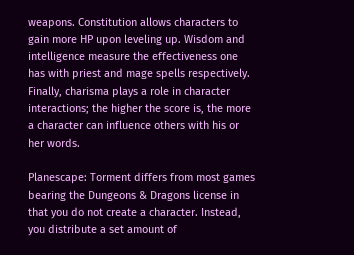weapons. Constitution allows characters to gain more HP upon leveling up. Wisdom and intelligence measure the effectiveness one has with priest and mage spells respectively. Finally, charisma plays a role in character interactions; the higher the score is, the more a character can influence others with his or her words.

Planescape: Torment differs from most games bearing the Dungeons & Dragons license in that you do not create a character. Instead, you distribute a set amount of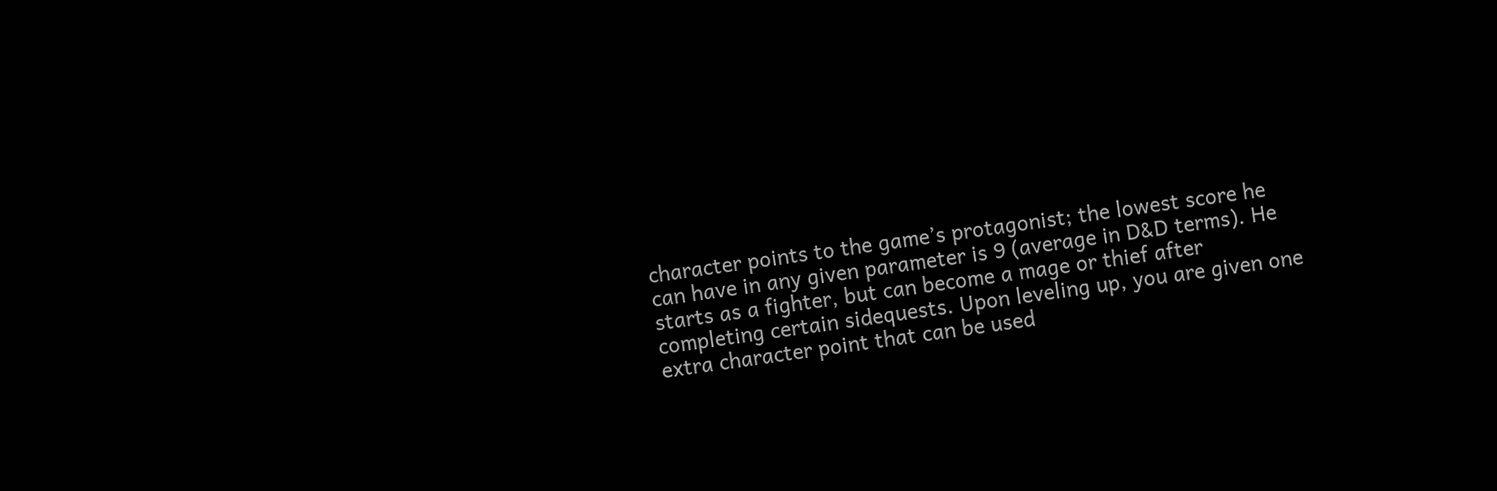character points to the game’s protagonist; the lowest score he can have in any given parameter is 9 (average in D&D terms). He starts as a fighter, but can become a mage or thief after completing certain sidequests. Upon leveling up, you are given one extra character point that can be used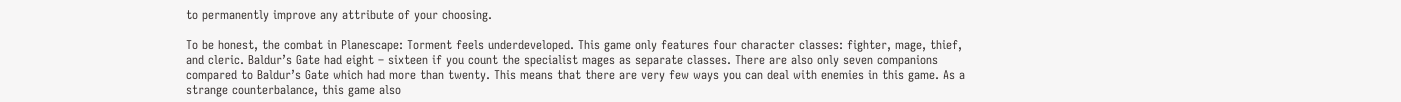to permanently improve any attribute of your choosing.

To be honest, the combat in Planescape: Torment feels underdeveloped. This game only features four character classes: fighter, mage, thief, and cleric. Baldur’s Gate had eight – sixteen if you count the specialist mages as separate classes. There are also only seven companions compared to Baldur’s Gate which had more than twenty. This means that there are very few ways you can deal with enemies in this game. As a strange counterbalance, this game also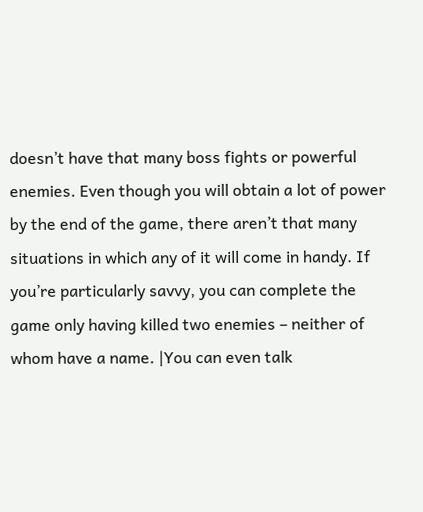doesn’t have that many boss fights or powerful enemies. Even though you will obtain a lot of power by the end of the game, there aren’t that many situations in which any of it will come in handy. If you’re particularly savvy, you can complete the game only having killed two enemies – neither of whom have a name. |You can even talk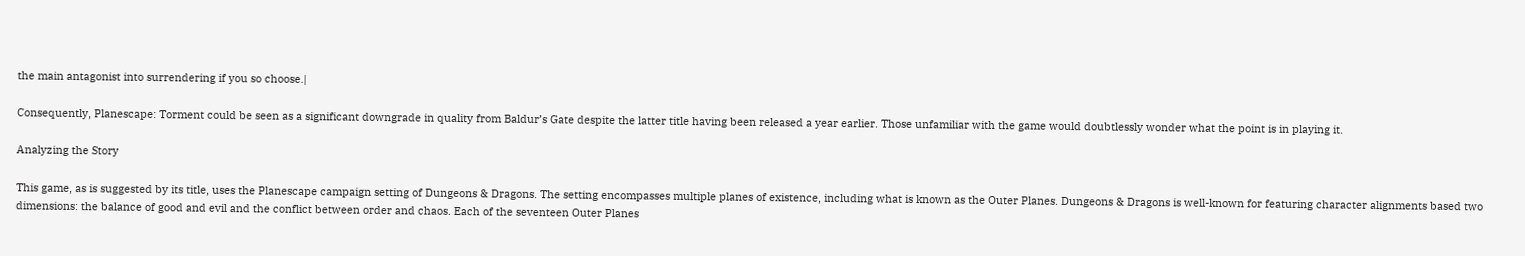the main antagonist into surrendering if you so choose.|

Consequently, Planescape: Torment could be seen as a significant downgrade in quality from Baldur’s Gate despite the latter title having been released a year earlier. Those unfamiliar with the game would doubtlessly wonder what the point is in playing it.

Analyzing the Story

This game, as is suggested by its title, uses the Planescape campaign setting of Dungeons & Dragons. The setting encompasses multiple planes of existence, including what is known as the Outer Planes. Dungeons & Dragons is well-known for featuring character alignments based two dimensions: the balance of good and evil and the conflict between order and chaos. Each of the seventeen Outer Planes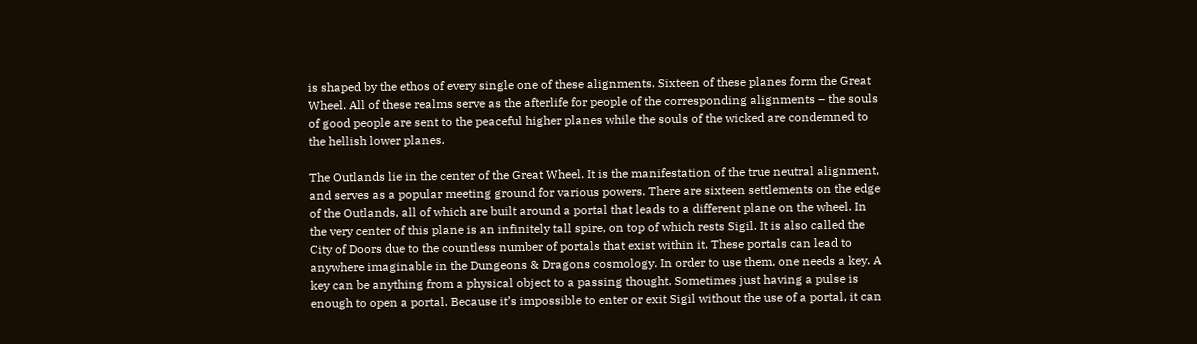is shaped by the ethos of every single one of these alignments. Sixteen of these planes form the Great Wheel. All of these realms serve as the afterlife for people of the corresponding alignments – the souls of good people are sent to the peaceful higher planes while the souls of the wicked are condemned to the hellish lower planes.

The Outlands lie in the center of the Great Wheel. It is the manifestation of the true neutral alignment, and serves as a popular meeting ground for various powers. There are sixteen settlements on the edge of the Outlands, all of which are built around a portal that leads to a different plane on the wheel. In the very center of this plane is an infinitely tall spire, on top of which rests Sigil. It is also called the City of Doors due to the countless number of portals that exist within it. These portals can lead to anywhere imaginable in the Dungeons & Dragons cosmology. In order to use them, one needs a key. A key can be anything from a physical object to a passing thought. Sometimes just having a pulse is enough to open a portal. Because it’s impossible to enter or exit Sigil without the use of a portal, it can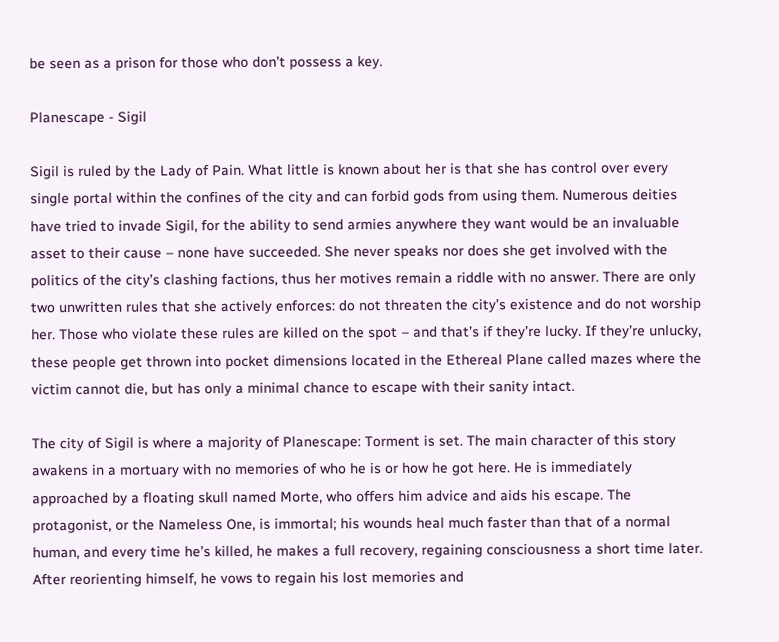be seen as a prison for those who don’t possess a key.

Planescape - Sigil

Sigil is ruled by the Lady of Pain. What little is known about her is that she has control over every single portal within the confines of the city and can forbid gods from using them. Numerous deities have tried to invade Sigil, for the ability to send armies anywhere they want would be an invaluable asset to their cause – none have succeeded. She never speaks nor does she get involved with the politics of the city’s clashing factions, thus her motives remain a riddle with no answer. There are only two unwritten rules that she actively enforces: do not threaten the city’s existence and do not worship her. Those who violate these rules are killed on the spot – and that’s if they’re lucky. If they’re unlucky, these people get thrown into pocket dimensions located in the Ethereal Plane called mazes where the victim cannot die, but has only a minimal chance to escape with their sanity intact.

The city of Sigil is where a majority of Planescape: Torment is set. The main character of this story awakens in a mortuary with no memories of who he is or how he got here. He is immediately approached by a floating skull named Morte, who offers him advice and aids his escape. The protagonist, or the Nameless One, is immortal; his wounds heal much faster than that of a normal human, and every time he’s killed, he makes a full recovery, regaining consciousness a short time later. After reorienting himself, he vows to regain his lost memories and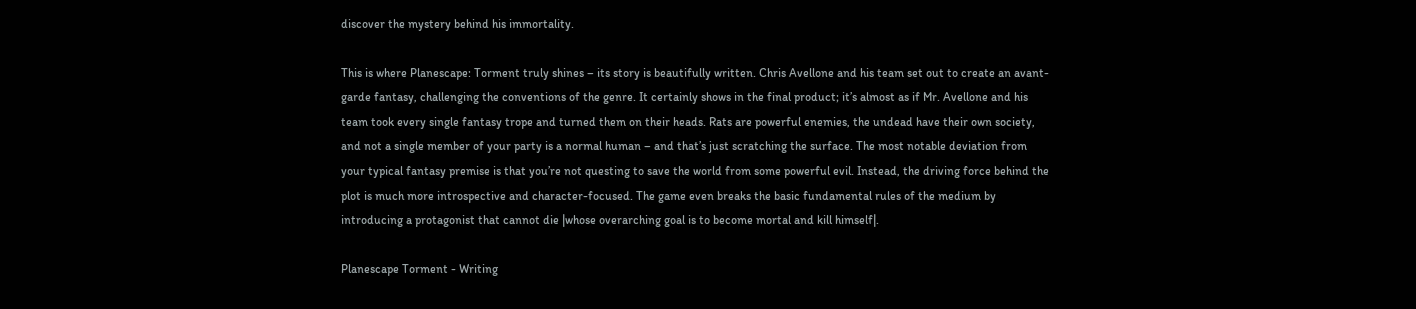discover the mystery behind his immortality.

This is where Planescape: Torment truly shines – its story is beautifully written. Chris Avellone and his team set out to create an avant-garde fantasy, challenging the conventions of the genre. It certainly shows in the final product; it’s almost as if Mr. Avellone and his team took every single fantasy trope and turned them on their heads. Rats are powerful enemies, the undead have their own society, and not a single member of your party is a normal human – and that’s just scratching the surface. The most notable deviation from your typical fantasy premise is that you’re not questing to save the world from some powerful evil. Instead, the driving force behind the plot is much more introspective and character-focused. The game even breaks the basic fundamental rules of the medium by introducing a protagonist that cannot die |whose overarching goal is to become mortal and kill himself|.

Planescape Torment - Writing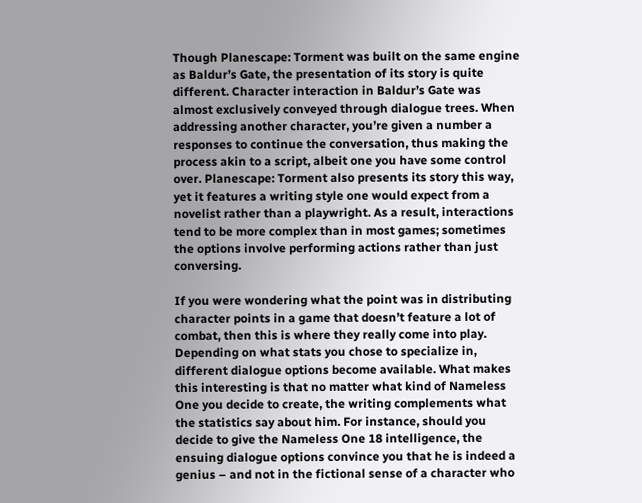Though Planescape: Torment was built on the same engine as Baldur’s Gate, the presentation of its story is quite different. Character interaction in Baldur’s Gate was almost exclusively conveyed through dialogue trees. When addressing another character, you’re given a number a responses to continue the conversation, thus making the process akin to a script, albeit one you have some control over. Planescape: Torment also presents its story this way, yet it features a writing style one would expect from a novelist rather than a playwright. As a result, interactions tend to be more complex than in most games; sometimes the options involve performing actions rather than just conversing.

If you were wondering what the point was in distributing character points in a game that doesn’t feature a lot of combat, then this is where they really come into play. Depending on what stats you chose to specialize in, different dialogue options become available. What makes this interesting is that no matter what kind of Nameless One you decide to create, the writing complements what the statistics say about him. For instance, should you decide to give the Nameless One 18 intelligence, the ensuing dialogue options convince you that he is indeed a genius – and not in the fictional sense of a character who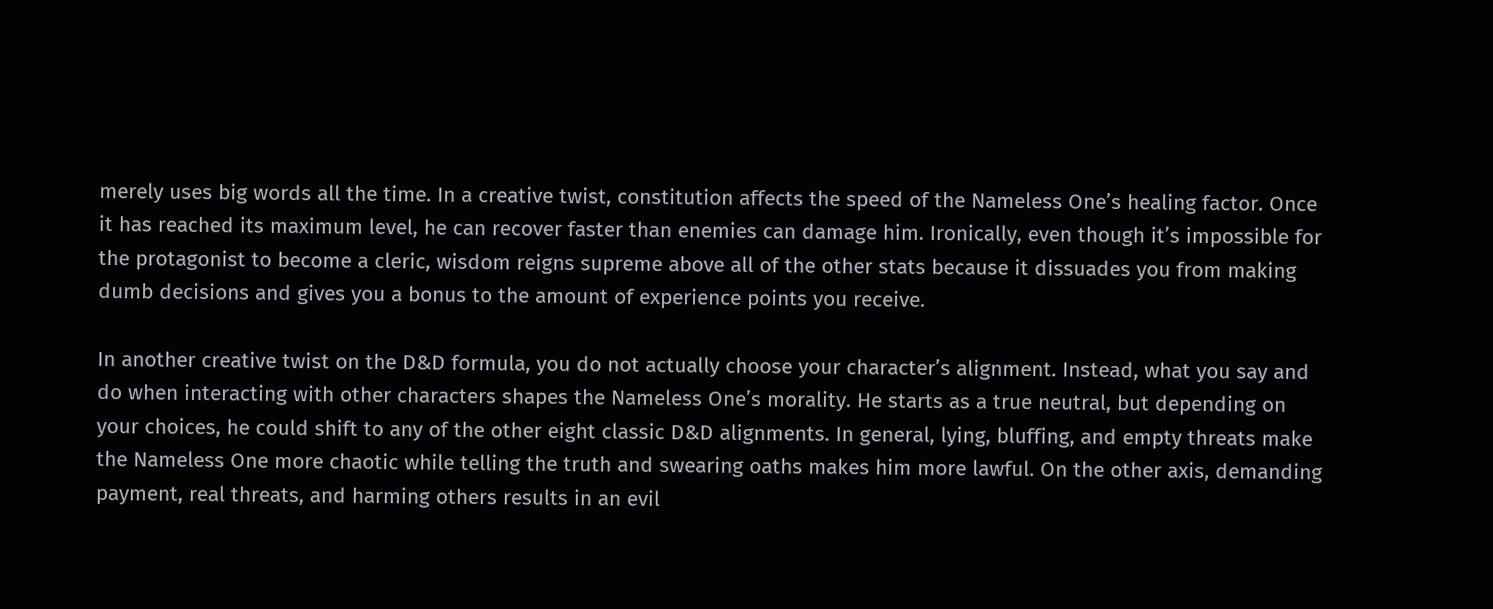merely uses big words all the time. In a creative twist, constitution affects the speed of the Nameless One’s healing factor. Once it has reached its maximum level, he can recover faster than enemies can damage him. Ironically, even though it’s impossible for the protagonist to become a cleric, wisdom reigns supreme above all of the other stats because it dissuades you from making dumb decisions and gives you a bonus to the amount of experience points you receive.

In another creative twist on the D&D formula, you do not actually choose your character’s alignment. Instead, what you say and do when interacting with other characters shapes the Nameless One’s morality. He starts as a true neutral, but depending on your choices, he could shift to any of the other eight classic D&D alignments. In general, lying, bluffing, and empty threats make the Nameless One more chaotic while telling the truth and swearing oaths makes him more lawful. On the other axis, demanding payment, real threats, and harming others results in an evil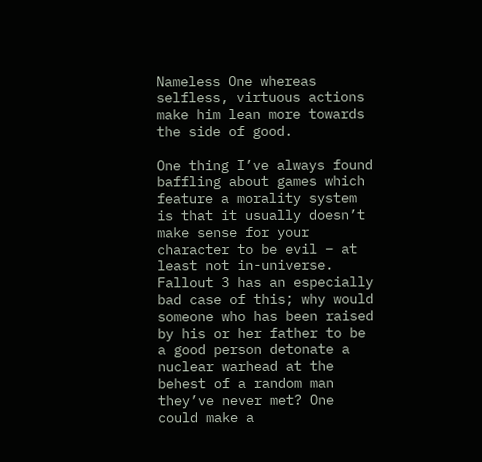Nameless One whereas selfless, virtuous actions make him lean more towards the side of good.

One thing I’ve always found baffling about games which feature a morality system is that it usually doesn’t make sense for your character to be evil – at least not in-universe. Fallout 3 has an especially bad case of this; why would someone who has been raised by his or her father to be a good person detonate a nuclear warhead at the behest of a random man they’ve never met? One could make a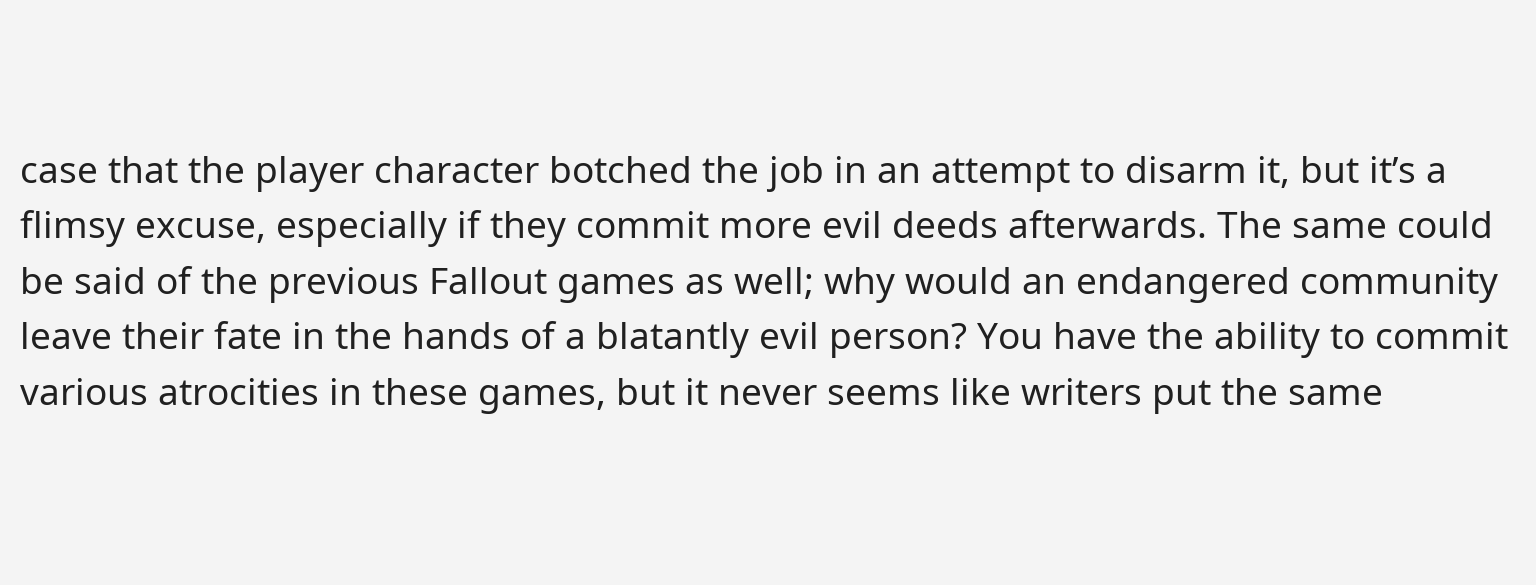case that the player character botched the job in an attempt to disarm it, but it’s a flimsy excuse, especially if they commit more evil deeds afterwards. The same could be said of the previous Fallout games as well; why would an endangered community leave their fate in the hands of a blatantly evil person? You have the ability to commit various atrocities in these games, but it never seems like writers put the same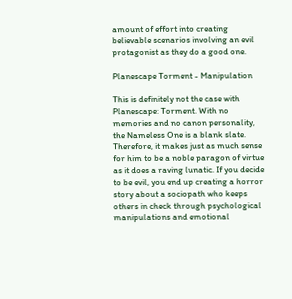amount of effort into creating believable scenarios involving an evil protagonist as they do a good one.

Planescape Torment - Manipulation

This is definitely not the case with Planescape: Torment. With no memories and no canon personality, the Nameless One is a blank slate. Therefore, it makes just as much sense for him to be a noble paragon of virtue as it does a raving lunatic. If you decide to be evil, you end up creating a horror story about a sociopath who keeps others in check through psychological manipulations and emotional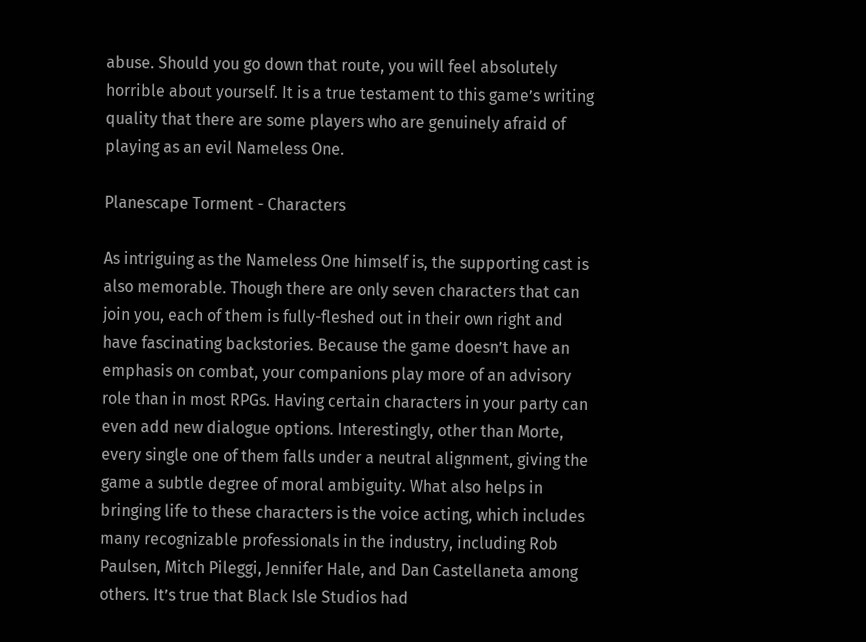abuse. Should you go down that route, you will feel absolutely horrible about yourself. It is a true testament to this game’s writing quality that there are some players who are genuinely afraid of playing as an evil Nameless One.

Planescape Torment - Characters

As intriguing as the Nameless One himself is, the supporting cast is also memorable. Though there are only seven characters that can join you, each of them is fully-fleshed out in their own right and have fascinating backstories. Because the game doesn’t have an emphasis on combat, your companions play more of an advisory role than in most RPGs. Having certain characters in your party can even add new dialogue options. Interestingly, other than Morte, every single one of them falls under a neutral alignment, giving the game a subtle degree of moral ambiguity. What also helps in bringing life to these characters is the voice acting, which includes many recognizable professionals in the industry, including Rob Paulsen, Mitch Pileggi, Jennifer Hale, and Dan Castellaneta among others. It’s true that Black Isle Studios had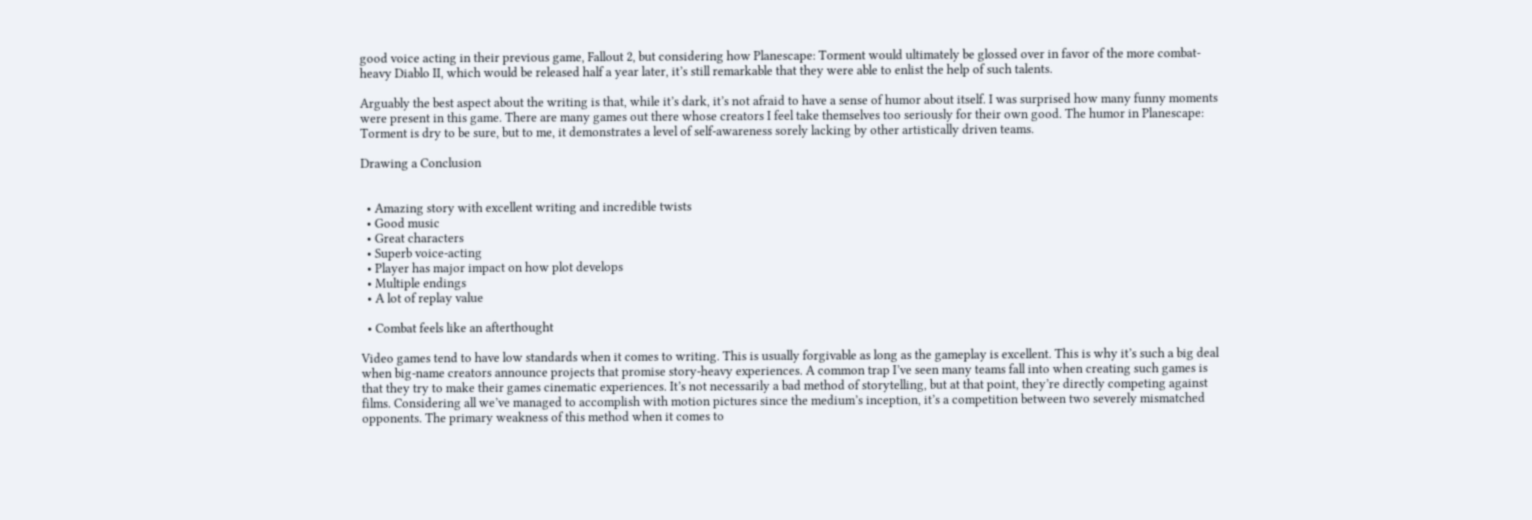good voice acting in their previous game, Fallout 2, but considering how Planescape: Torment would ultimately be glossed over in favor of the more combat-heavy Diablo II, which would be released half a year later, it’s still remarkable that they were able to enlist the help of such talents.

Arguably the best aspect about the writing is that, while it’s dark, it’s not afraid to have a sense of humor about itself. I was surprised how many funny moments were present in this game. There are many games out there whose creators I feel take themselves too seriously for their own good. The humor in Planescape: Torment is dry to be sure, but to me, it demonstrates a level of self-awareness sorely lacking by other artistically driven teams.

Drawing a Conclusion


  • Amazing story with excellent writing and incredible twists
  • Good music
  • Great characters
  • Superb voice-acting
  • Player has major impact on how plot develops
  • Multiple endings
  • A lot of replay value

  • Combat feels like an afterthought

Video games tend to have low standards when it comes to writing. This is usually forgivable as long as the gameplay is excellent. This is why it’s such a big deal when big-name creators announce projects that promise story-heavy experiences. A common trap I’ve seen many teams fall into when creating such games is that they try to make their games cinematic experiences. It’s not necessarily a bad method of storytelling, but at that point, they’re directly competing against films. Considering all we’ve managed to accomplish with motion pictures since the medium’s inception, it’s a competition between two severely mismatched opponents. The primary weakness of this method when it comes to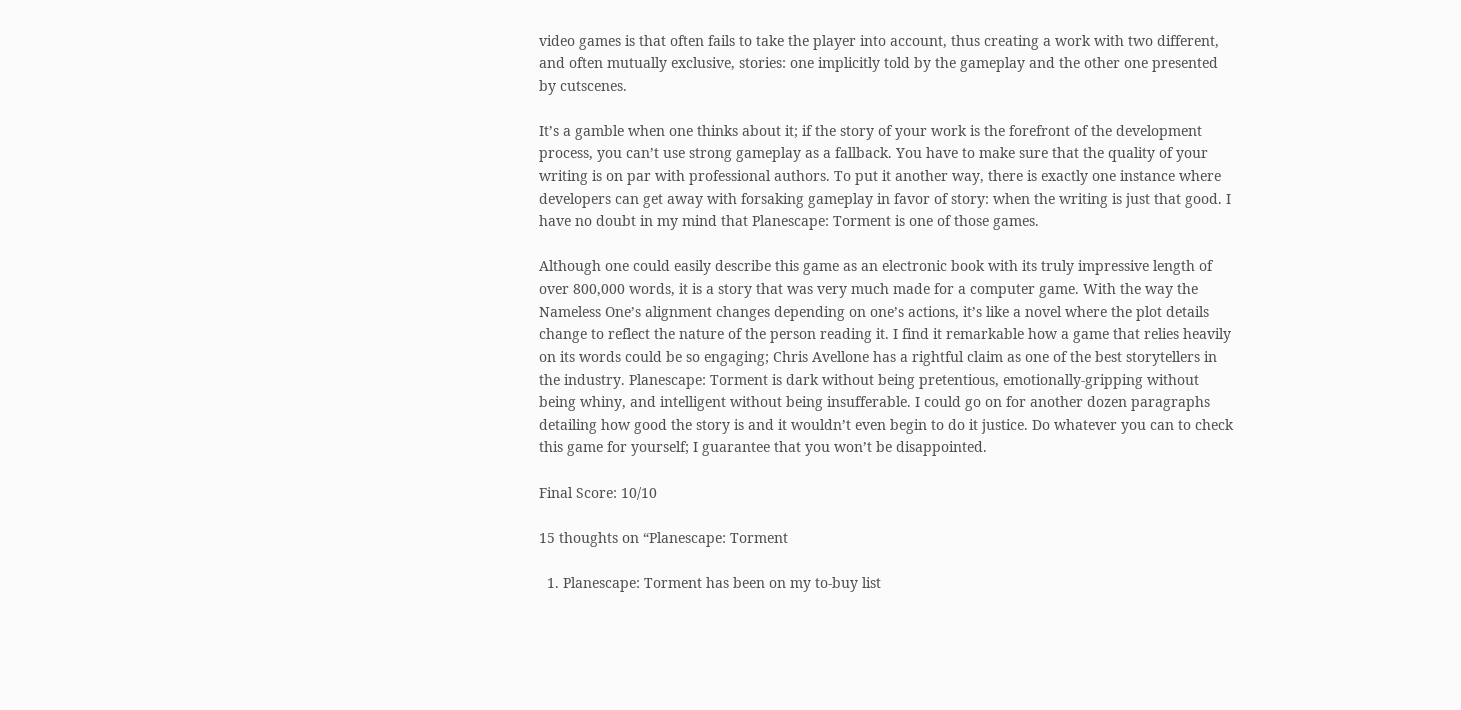video games is that often fails to take the player into account, thus creating a work with two different, and often mutually exclusive, stories: one implicitly told by the gameplay and the other one presented by cutscenes.

It’s a gamble when one thinks about it; if the story of your work is the forefront of the development process, you can’t use strong gameplay as a fallback. You have to make sure that the quality of your writing is on par with professional authors. To put it another way, there is exactly one instance where developers can get away with forsaking gameplay in favor of story: when the writing is just that good. I have no doubt in my mind that Planescape: Torment is one of those games.

Although one could easily describe this game as an electronic book with its truly impressive length of over 800,000 words, it is a story that was very much made for a computer game. With the way the Nameless One’s alignment changes depending on one’s actions, it’s like a novel where the plot details change to reflect the nature of the person reading it. I find it remarkable how a game that relies heavily on its words could be so engaging; Chris Avellone has a rightful claim as one of the best storytellers in the industry. Planescape: Torment is dark without being pretentious, emotionally-gripping without being whiny, and intelligent without being insufferable. I could go on for another dozen paragraphs detailing how good the story is and it wouldn’t even begin to do it justice. Do whatever you can to check this game for yourself; I guarantee that you won’t be disappointed.

Final Score: 10/10

15 thoughts on “Planescape: Torment

  1. Planescape: Torment has been on my to-buy list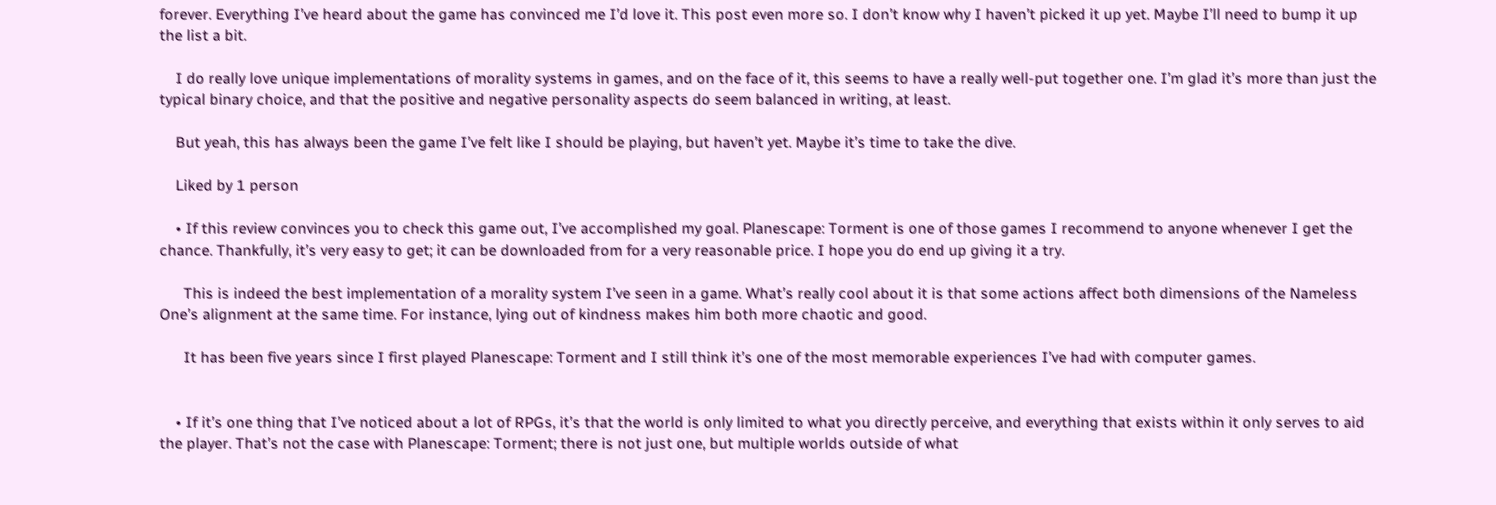forever. Everything I’ve heard about the game has convinced me I’d love it. This post even more so. I don’t know why I haven’t picked it up yet. Maybe I’ll need to bump it up the list a bit.

    I do really love unique implementations of morality systems in games, and on the face of it, this seems to have a really well-put together one. I’m glad it’s more than just the typical binary choice, and that the positive and negative personality aspects do seem balanced in writing, at least.

    But yeah, this has always been the game I’ve felt like I should be playing, but haven’t yet. Maybe it’s time to take the dive.

    Liked by 1 person

    • If this review convinces you to check this game out, I’ve accomplished my goal. Planescape: Torment is one of those games I recommend to anyone whenever I get the chance. Thankfully, it’s very easy to get; it can be downloaded from for a very reasonable price. I hope you do end up giving it a try.

      This is indeed the best implementation of a morality system I’ve seen in a game. What’s really cool about it is that some actions affect both dimensions of the Nameless One’s alignment at the same time. For instance, lying out of kindness makes him both more chaotic and good.

      It has been five years since I first played Planescape: Torment and I still think it’s one of the most memorable experiences I’ve had with computer games.


    • If it’s one thing that I’ve noticed about a lot of RPGs, it’s that the world is only limited to what you directly perceive, and everything that exists within it only serves to aid the player. That’s not the case with Planescape: Torment; there is not just one, but multiple worlds outside of what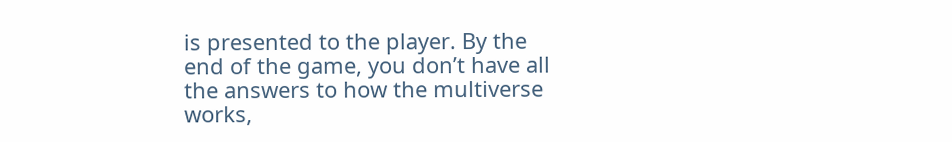is presented to the player. By the end of the game, you don’t have all the answers to how the multiverse works,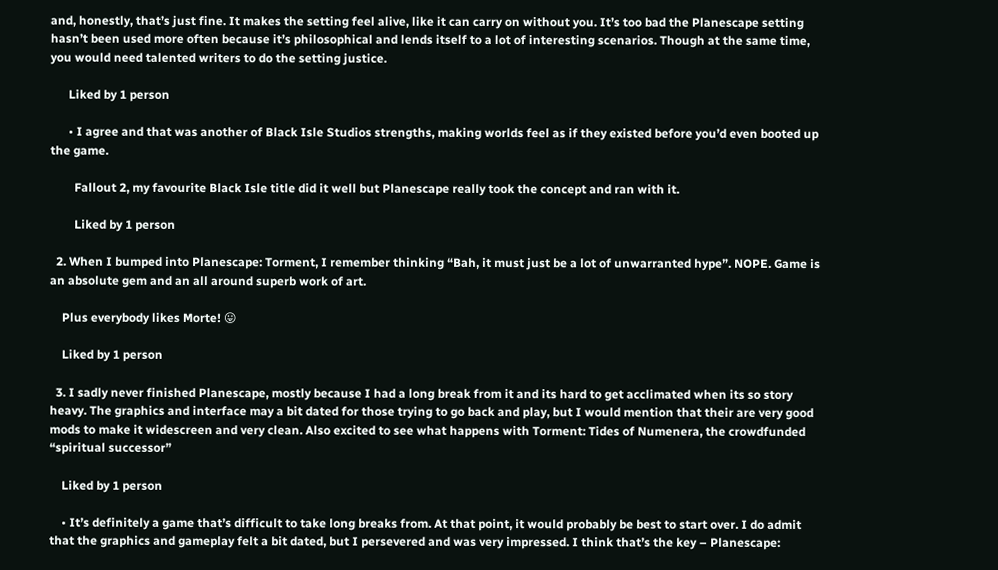and, honestly, that’s just fine. It makes the setting feel alive, like it can carry on without you. It’s too bad the Planescape setting hasn’t been used more often because it’s philosophical and lends itself to a lot of interesting scenarios. Though at the same time, you would need talented writers to do the setting justice.

      Liked by 1 person

      • I agree and that was another of Black Isle Studios strengths, making worlds feel as if they existed before you’d even booted up the game.

        Fallout 2, my favourite Black Isle title did it well but Planescape really took the concept and ran with it.

        Liked by 1 person

  2. When I bumped into Planescape: Torment, I remember thinking “Bah, it must just be a lot of unwarranted hype”. NOPE. Game is an absolute gem and an all around superb work of art.

    Plus everybody likes Morte! 😛

    Liked by 1 person

  3. I sadly never finished Planescape, mostly because I had a long break from it and its hard to get acclimated when its so story heavy. The graphics and interface may a bit dated for those trying to go back and play, but I would mention that their are very good mods to make it widescreen and very clean. Also excited to see what happens with Torment: Tides of Numenera, the crowdfunded “spiritual successor”

    Liked by 1 person

    • It’s definitely a game that’s difficult to take long breaks from. At that point, it would probably be best to start over. I do admit that the graphics and gameplay felt a bit dated, but I persevered and was very impressed. I think that’s the key – Planescape: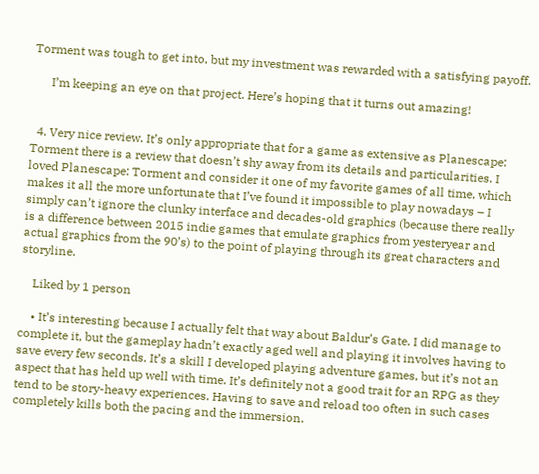Torment was tough to get into, but my investment was rewarded with a satisfying payoff.

      I’m keeping an eye on that project. Here’s hoping that it turns out amazing!


  4. Very nice review. It’s only appropriate that for a game as extensive as Planescape: Torment there is a review that doesn’t shy away from its details and particularities. I loved Planescape: Torment and consider it one of my favorite games of all time, which makes it all the more unfortunate that I’ve found it impossible to play nowadays – I simply can’t ignore the clunky interface and decades-old graphics (because there really is a difference between 2015 indie games that emulate graphics from yesteryear and actual graphics from the 90’s) to the point of playing through its great characters and storyline.

    Liked by 1 person

    • It’s interesting because I actually felt that way about Baldur’s Gate. I did manage to complete it, but the gameplay hadn’t exactly aged well and playing it involves having to save every few seconds. It’s a skill I developed playing adventure games, but it’s not an aspect that has held up well with time. It’s definitely not a good trait for an RPG as they tend to be story-heavy experiences. Having to save and reload too often in such cases completely kills both the pacing and the immersion.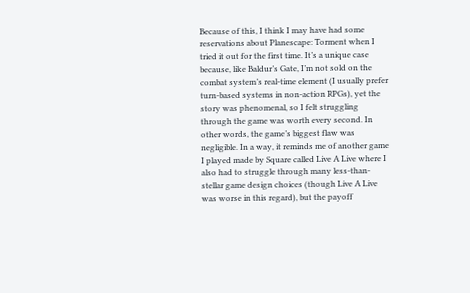Because of this, I think I may have had some reservations about Planescape: Torment when I tried it out for the first time. It’s a unique case because, like Baldur’s Gate, I’m not sold on the combat system’s real-time element (I usually prefer turn-based systems in non-action RPGs), yet the story was phenomenal, so I felt struggling through the game was worth every second. In other words, the game’s biggest flaw was negligible. In a way, it reminds me of another game I played made by Square called Live A Live where I also had to struggle through many less-than-stellar game design choices (though Live A Live was worse in this regard), but the payoff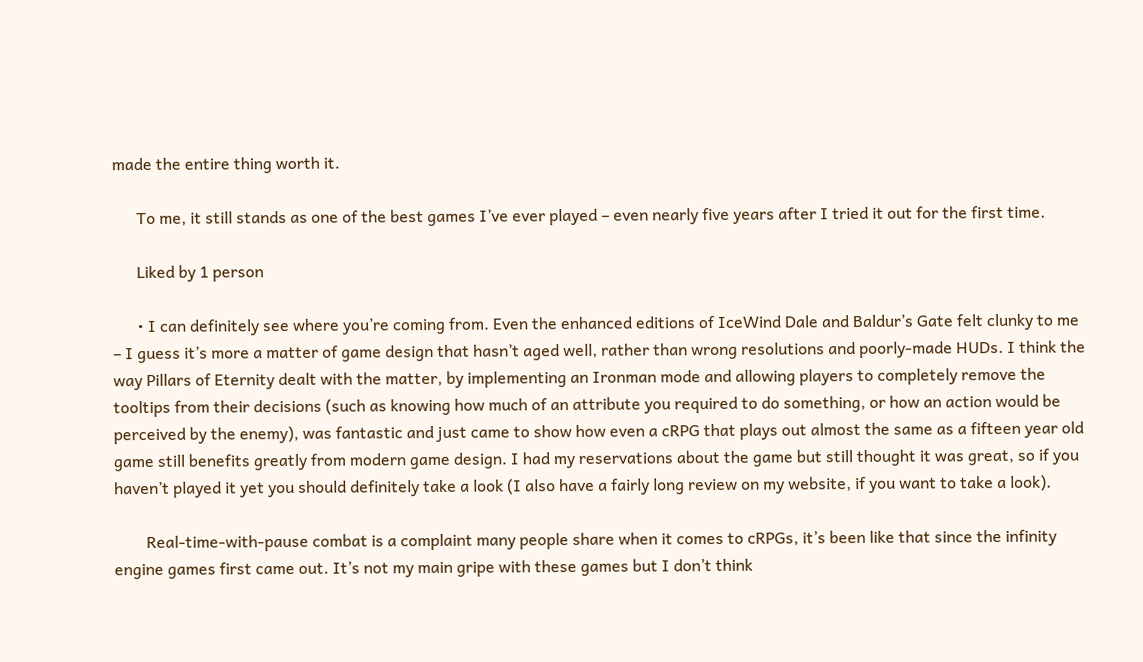made the entire thing worth it.

      To me, it still stands as one of the best games I’ve ever played – even nearly five years after I tried it out for the first time.

      Liked by 1 person

      • I can definitely see where you’re coming from. Even the enhanced editions of IceWind Dale and Baldur’s Gate felt clunky to me – I guess it’s more a matter of game design that hasn’t aged well, rather than wrong resolutions and poorly-made HUDs. I think the way Pillars of Eternity dealt with the matter, by implementing an Ironman mode and allowing players to completely remove the tooltips from their decisions (such as knowing how much of an attribute you required to do something, or how an action would be perceived by the enemy), was fantastic and just came to show how even a cRPG that plays out almost the same as a fifteen year old game still benefits greatly from modern game design. I had my reservations about the game but still thought it was great, so if you haven’t played it yet you should definitely take a look (I also have a fairly long review on my website, if you want to take a look).

        Real-time-with-pause combat is a complaint many people share when it comes to cRPGs, it’s been like that since the infinity engine games first came out. It’s not my main gripe with these games but I don’t think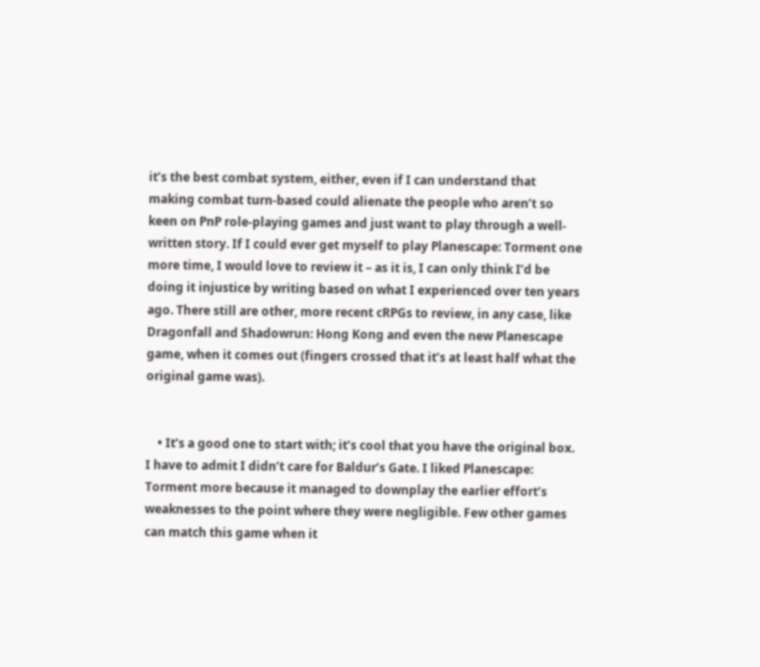it’s the best combat system, either, even if I can understand that making combat turn-based could alienate the people who aren’t so keen on PnP role-playing games and just want to play through a well-written story. If I could ever get myself to play Planescape: Torment one more time, I would love to review it – as it is, I can only think I’d be doing it injustice by writing based on what I experienced over ten years ago. There still are other, more recent cRPGs to review, in any case, like Dragonfall and Shadowrun: Hong Kong and even the new Planescape game, when it comes out (fingers crossed that it’s at least half what the original game was).


    • It’s a good one to start with; it’s cool that you have the original box. I have to admit I didn’t care for Baldur’s Gate. I liked Planescape: Torment more because it managed to downplay the earlier effort’s weaknesses to the point where they were negligible. Few other games can match this game when it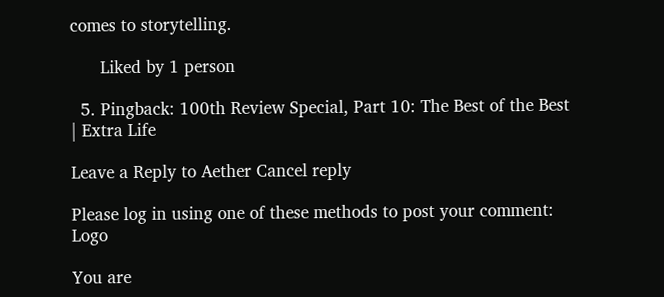comes to storytelling.

      Liked by 1 person

  5. Pingback: 100th Review Special, Part 10: The Best of the Best | Extra Life

Leave a Reply to Aether Cancel reply

Please log in using one of these methods to post your comment: Logo

You are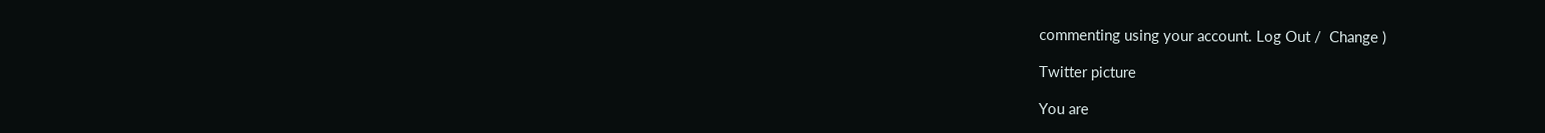commenting using your account. Log Out /  Change )

Twitter picture

You are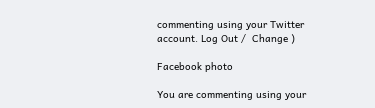commenting using your Twitter account. Log Out /  Change )

Facebook photo

You are commenting using your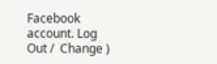Facebook account. Log Out /  Change )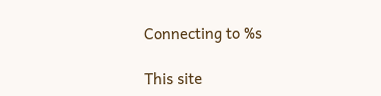Connecting to %s

This site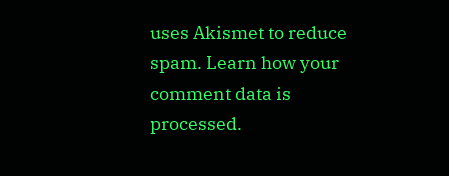uses Akismet to reduce spam. Learn how your comment data is processed.